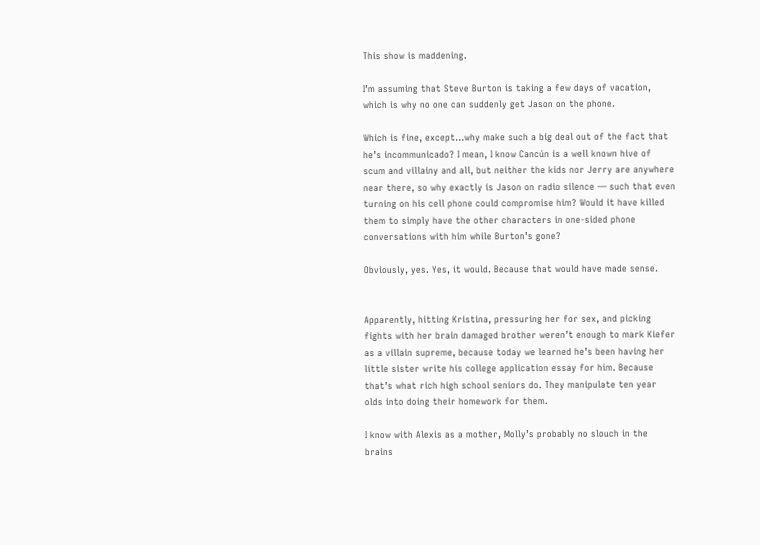This show is maddening.

I’m assuming that Steve Burton is taking a few days of vacation, which is why no one can suddenly get Jason on the phone.

Which is fine, except…why make such a big deal out of the fact that he’s incommunicado? I mean, I know Cancún is a well known hive of scum and villainy and all, but neither the kids nor Jerry are anywhere near there, so why exactly is Jason on radio silence — such that even turning on his cell phone could compromise him? Would it have killed them to simply have the other characters in one-sided phone conversations with him while Burton’s gone?

Obviously, yes. Yes, it would. Because that would have made sense.


Apparently, hitting Kristina, pressuring her for sex, and picking fights with her brain damaged brother weren’t enough to mark Kiefer as a villain supreme, because today we learned he’s been having her little sister write his college application essay for him. Because that’s what rich high school seniors do. They manipulate ten year olds into doing their homework for them.

I know with Alexis as a mother, Molly’s probably no slouch in the brains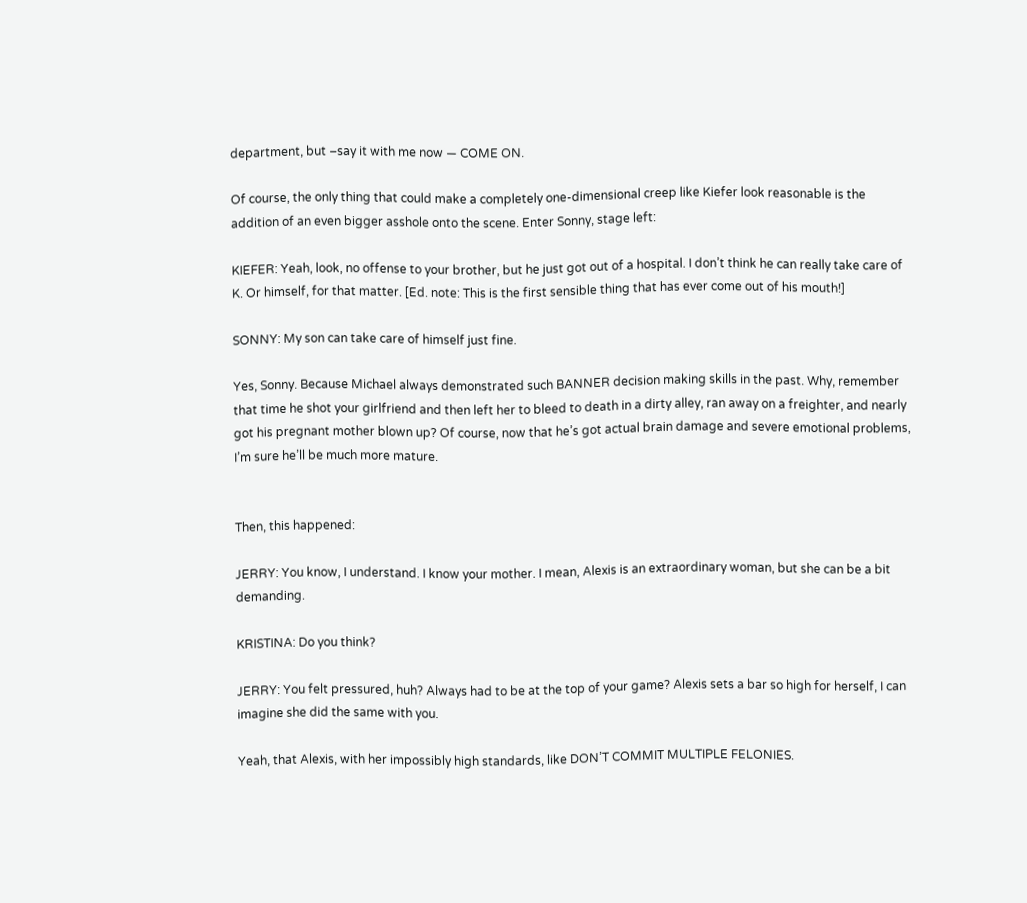department, but –say it with me now — COME ON.

Of course, the only thing that could make a completely one-dimensional creep like Kiefer look reasonable is the addition of an even bigger asshole onto the scene. Enter Sonny, stage left:

KIEFER: Yeah, look, no offense to your brother, but he just got out of a hospital. I don’t think he can really take care of K. Or himself, for that matter. [Ed. note: This is the first sensible thing that has ever come out of his mouth!]

SONNY: My son can take care of himself just fine.

Yes, Sonny. Because Michael always demonstrated such BANNER decision making skills in the past. Why, remember that time he shot your girlfriend and then left her to bleed to death in a dirty alley, ran away on a freighter, and nearly got his pregnant mother blown up? Of course, now that he’s got actual brain damage and severe emotional problems, I’m sure he’ll be much more mature.


Then, this happened:

JERRY: You know, I understand. I know your mother. I mean, Alexis is an extraordinary woman, but she can be a bit demanding.

KRISTINA: Do you think?

JERRY: You felt pressured, huh? Always had to be at the top of your game? Alexis sets a bar so high for herself, I can imagine she did the same with you.

Yeah, that Alexis, with her impossibly high standards, like DON’T COMMIT MULTIPLE FELONIES.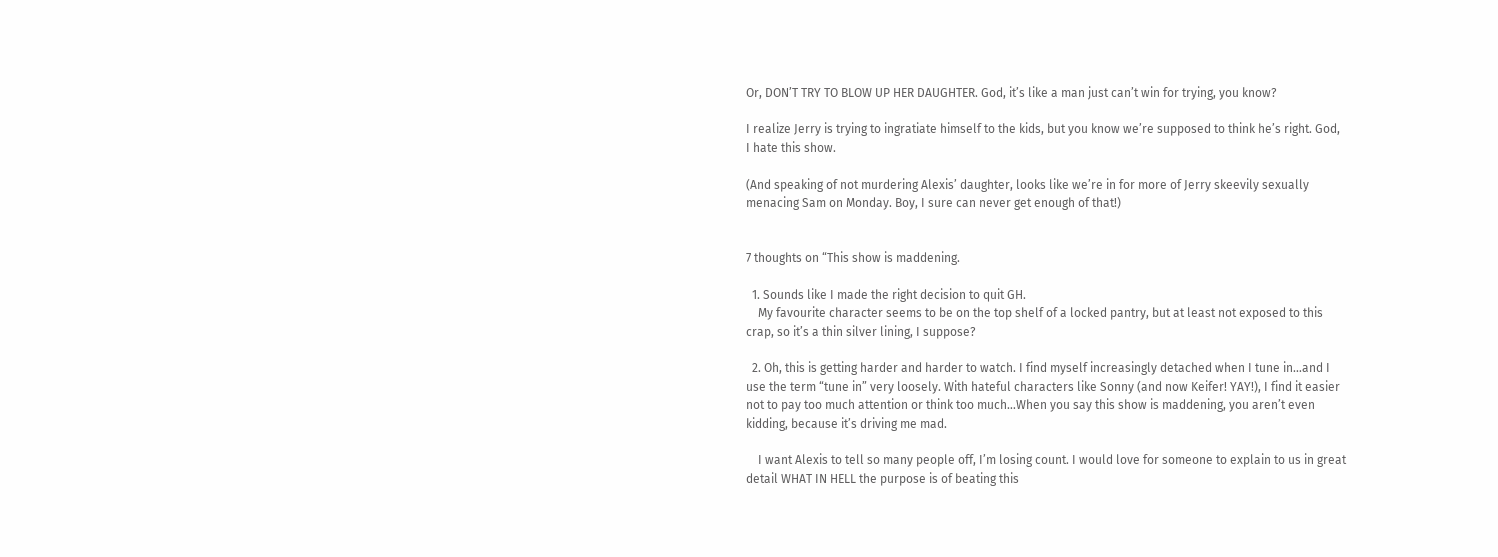Or, DON’T TRY TO BLOW UP HER DAUGHTER. God, it’s like a man just can’t win for trying, you know?

I realize Jerry is trying to ingratiate himself to the kids, but you know we’re supposed to think he’s right. God, I hate this show.

(And speaking of not murdering Alexis’ daughter, looks like we’re in for more of Jerry skeevily sexually menacing Sam on Monday. Boy, I sure can never get enough of that!)


7 thoughts on “This show is maddening.

  1. Sounds like I made the right decision to quit GH.
    My favourite character seems to be on the top shelf of a locked pantry, but at least not exposed to this crap, so it’s a thin silver lining, I suppose?

  2. Oh, this is getting harder and harder to watch. I find myself increasingly detached when I tune in…and I use the term “tune in” very loosely. With hateful characters like Sonny (and now Keifer! YAY!), I find it easier not to pay too much attention or think too much…When you say this show is maddening, you aren’t even kidding, because it’s driving me mad.

    I want Alexis to tell so many people off, I’m losing count. I would love for someone to explain to us in great detail WHAT IN HELL the purpose is of beating this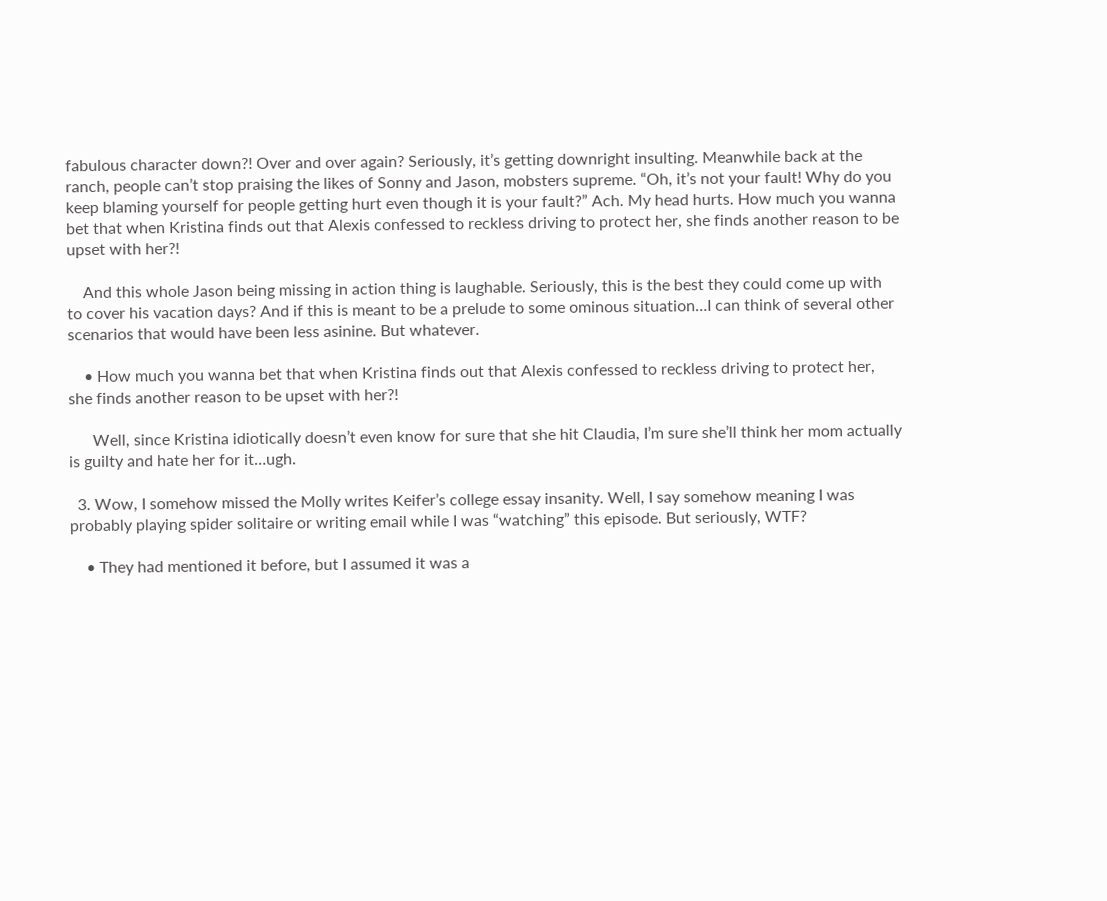fabulous character down?! Over and over again? Seriously, it’s getting downright insulting. Meanwhile back at the ranch, people can’t stop praising the likes of Sonny and Jason, mobsters supreme. “Oh, it’s not your fault! Why do you keep blaming yourself for people getting hurt even though it is your fault?” Ach. My head hurts. How much you wanna bet that when Kristina finds out that Alexis confessed to reckless driving to protect her, she finds another reason to be upset with her?!

    And this whole Jason being missing in action thing is laughable. Seriously, this is the best they could come up with to cover his vacation days? And if this is meant to be a prelude to some ominous situation…I can think of several other scenarios that would have been less asinine. But whatever.

    • How much you wanna bet that when Kristina finds out that Alexis confessed to reckless driving to protect her, she finds another reason to be upset with her?!

      Well, since Kristina idiotically doesn’t even know for sure that she hit Claudia, I’m sure she’ll think her mom actually is guilty and hate her for it…ugh.

  3. Wow, I somehow missed the Molly writes Keifer’s college essay insanity. Well, I say somehow meaning I was probably playing spider solitaire or writing email while I was “watching” this episode. But seriously, WTF?

    • They had mentioned it before, but I assumed it was a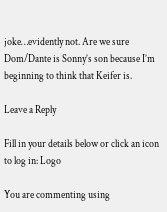joke…evidently not. Are we sure Dom/Dante is Sonny’s son because I’m beginning to think that Keifer is.

Leave a Reply

Fill in your details below or click an icon to log in: Logo

You are commenting using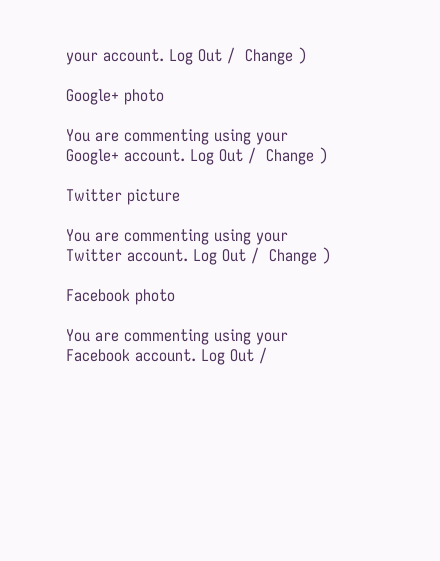your account. Log Out /  Change )

Google+ photo

You are commenting using your Google+ account. Log Out /  Change )

Twitter picture

You are commenting using your Twitter account. Log Out /  Change )

Facebook photo

You are commenting using your Facebook account. Log Out /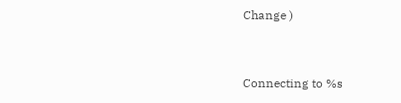Change )


Connecting to %s